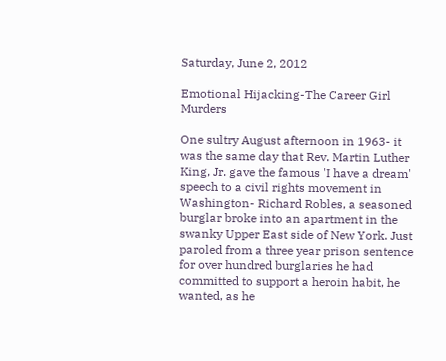Saturday, June 2, 2012

Emotional Hijacking-The Career Girl Murders

One sultry August afternoon in 1963- it was the same day that Rev. Martin Luther King, Jr. gave the famous 'I have a dream' speech to a civil rights movement in Washington- Richard Robles, a seasoned burglar broke into an apartment in the swanky Upper East side of New York. Just paroled from a three year prison sentence for over hundred burglaries he had committed to support a heroin habit, he wanted, as he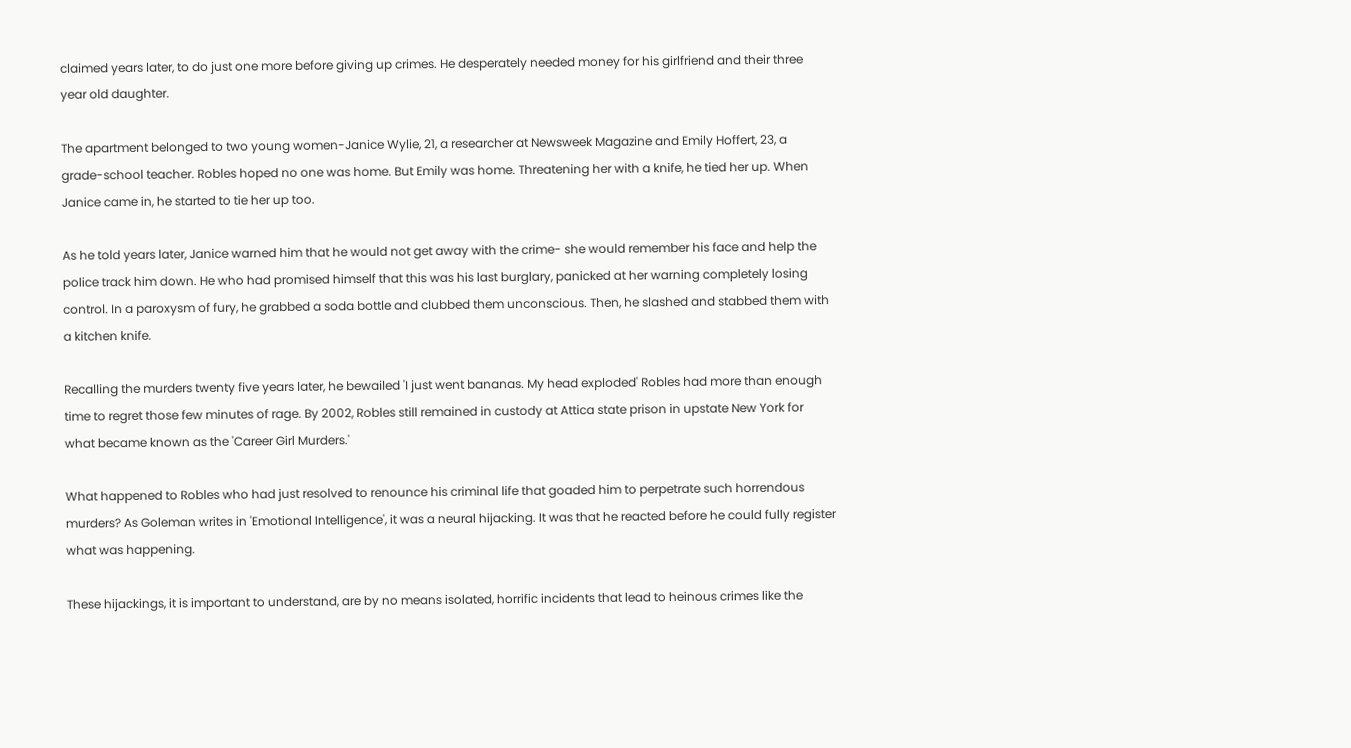claimed years later, to do just one more before giving up crimes. He desperately needed money for his girlfriend and their three year old daughter.

The apartment belonged to two young women-Janice Wylie, 21, a researcher at Newsweek Magazine and Emily Hoffert, 23, a grade-school teacher. Robles hoped no one was home. But Emily was home. Threatening her with a knife, he tied her up. When Janice came in, he started to tie her up too.

As he told years later, Janice warned him that he would not get away with the crime- she would remember his face and help the police track him down. He who had promised himself that this was his last burglary, panicked at her warning completely losing control. In a paroxysm of fury, he grabbed a soda bottle and clubbed them unconscious. Then, he slashed and stabbed them with a kitchen knife.

Recalling the murders twenty five years later, he bewailed 'I just went bananas. My head exploded' Robles had more than enough time to regret those few minutes of rage. By 2002, Robles still remained in custody at Attica state prison in upstate New York for what became known as the 'Career Girl Murders.'

What happened to Robles who had just resolved to renounce his criminal life that goaded him to perpetrate such horrendous murders? As Goleman writes in 'Emotional Intelligence', it was a neural hijacking. It was that he reacted before he could fully register what was happening.

These hijackings, it is important to understand, are by no means isolated, horrific incidents that lead to heinous crimes like the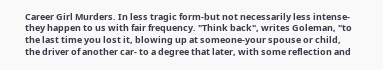Career Girl Murders. In less tragic form-but not necessarily less intense- they happen to us with fair frequency. "Think back", writes Goleman, "to the last time you lost it, blowing up at someone-your spouse or child, the driver of another car- to a degree that later, with some reflection and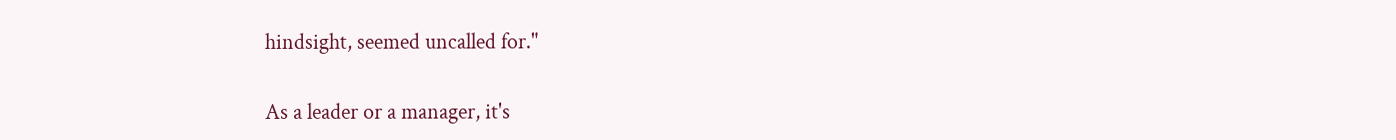hindsight, seemed uncalled for."

As a leader or a manager, it's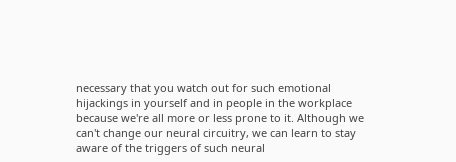necessary that you watch out for such emotional hijackings in yourself and in people in the workplace because we're all more or less prone to it. Although we can't change our neural circuitry, we can learn to stay aware of the triggers of such neural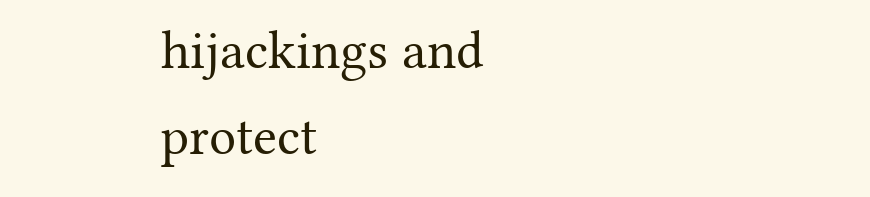hijackings and protect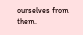ourselves from them.